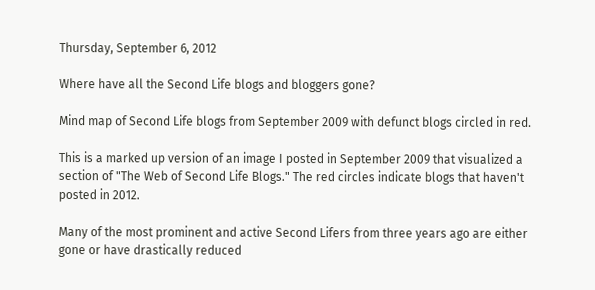Thursday, September 6, 2012

Where have all the Second Life blogs and bloggers gone?

Mind map of Second Life blogs from September 2009 with defunct blogs circled in red.

This is a marked up version of an image I posted in September 2009 that visualized a section of "The Web of Second Life Blogs." The red circles indicate blogs that haven't posted in 2012.

Many of the most prominent and active Second Lifers from three years ago are either gone or have drastically reduced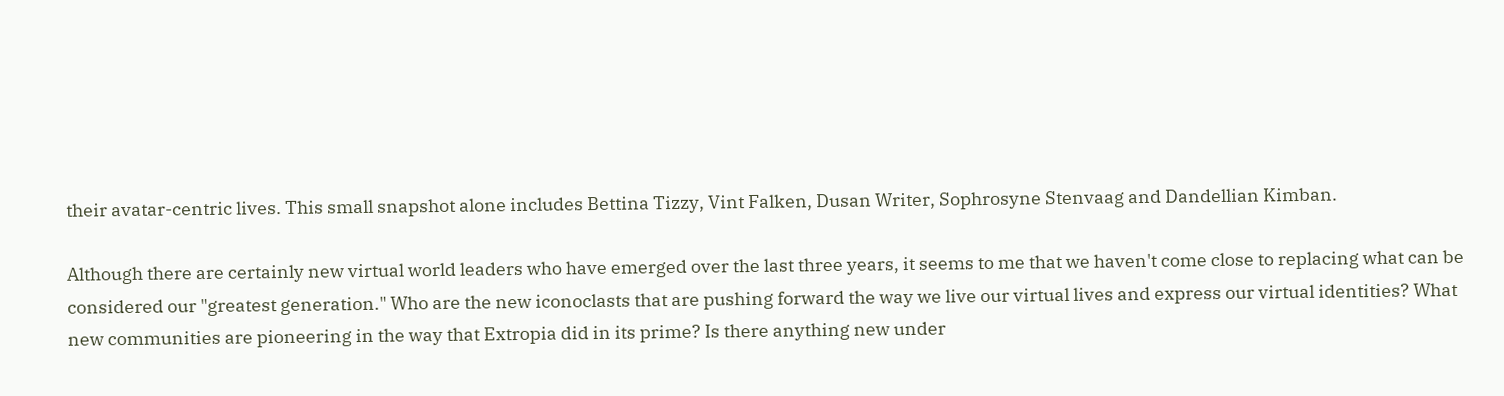their avatar-centric lives. This small snapshot alone includes Bettina Tizzy, Vint Falken, Dusan Writer, Sophrosyne Stenvaag and Dandellian Kimban.

Although there are certainly new virtual world leaders who have emerged over the last three years, it seems to me that we haven't come close to replacing what can be considered our "greatest generation." Who are the new iconoclasts that are pushing forward the way we live our virtual lives and express our virtual identities? What new communities are pioneering in the way that Extropia did in its prime? Is there anything new under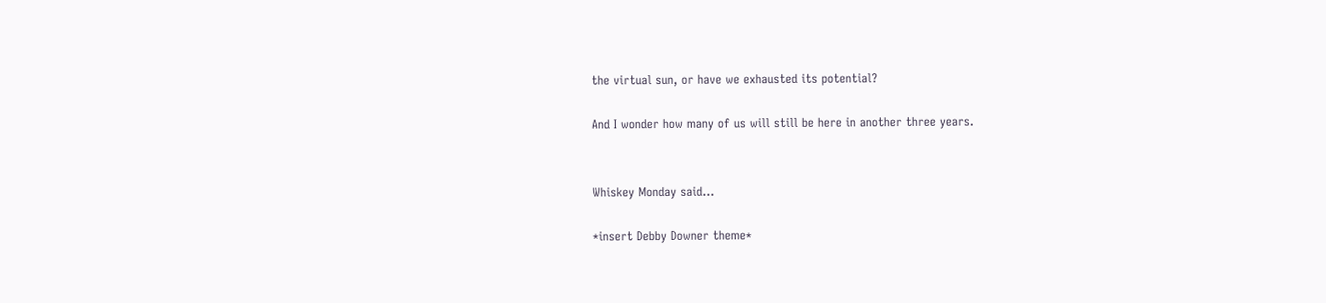the virtual sun, or have we exhausted its potential?

And I wonder how many of us will still be here in another three years.


Whiskey Monday said...

*insert Debby Downer theme*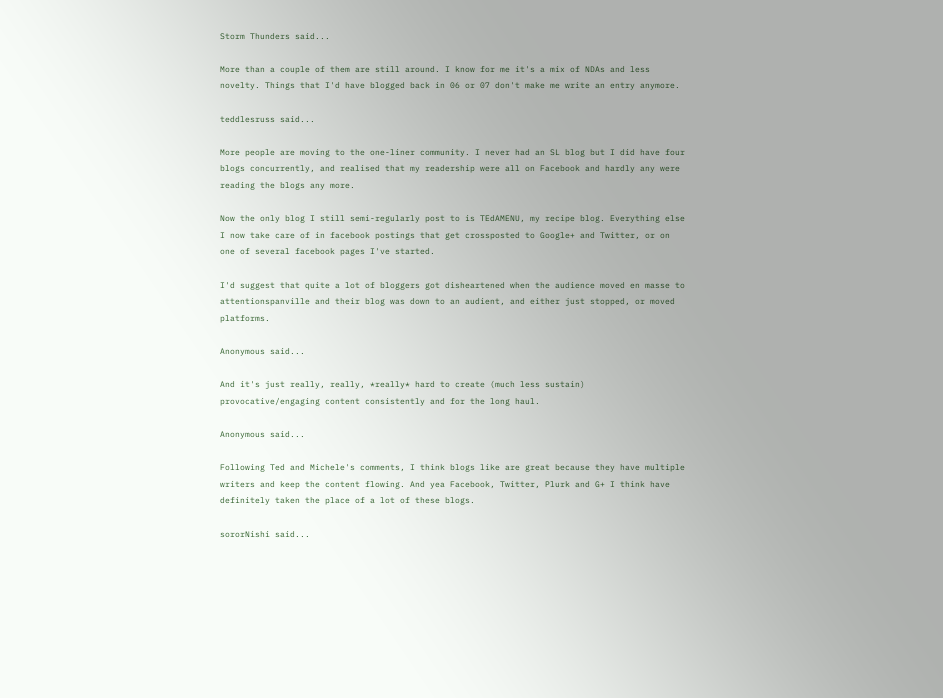Storm Thunders said...

More than a couple of them are still around. I know for me it's a mix of NDAs and less novelty. Things that I'd have blogged back in 06 or 07 don't make me write an entry anymore.

teddlesruss said...

More people are moving to the one-liner community. I never had an SL blog but I did have four blogs concurrently, and realised that my readership were all on Facebook and hardly any were reading the blogs any more.

Now the only blog I still semi-regularly post to is TEdAMENU, my recipe blog. Everything else I now take care of in facebook postings that get crossposted to Google+ and Twitter, or on one of several facebook pages I've started.

I'd suggest that quite a lot of bloggers got disheartened when the audience moved en masse to attentionspanville and their blog was down to an audient, and either just stopped, or moved platforms.

Anonymous said...

And it's just really, really, *really* hard to create (much less sustain) provocative/engaging content consistently and for the long haul.

Anonymous said...

Following Ted and Michele's comments, I think blogs like are great because they have multiple writers and keep the content flowing. And yea Facebook, Twitter, Plurk and G+ I think have definitely taken the place of a lot of these blogs.

sororNishi said...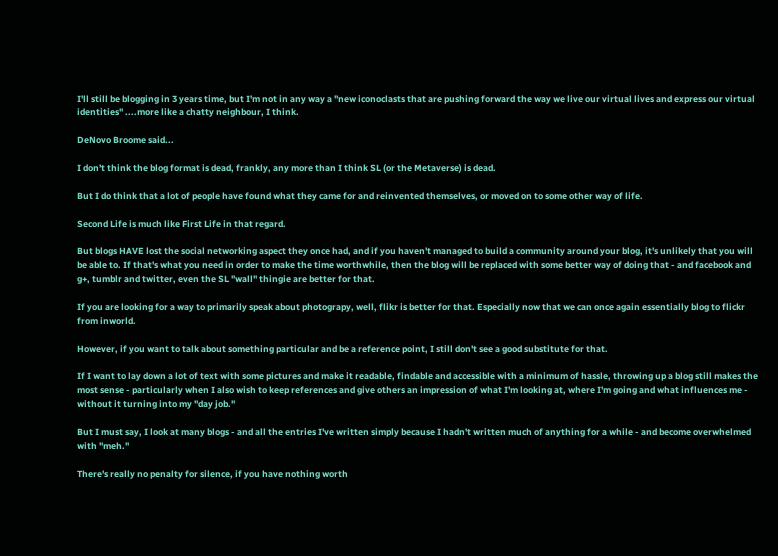I'll still be blogging in 3 years time, but I'm not in any way a "new iconoclasts that are pushing forward the way we live our virtual lives and express our virtual identities" ....more like a chatty neighbour, I think.

DeNovo Broome said...

I don't think the blog format is dead, frankly, any more than I think SL (or the Metaverse) is dead.

But I do think that a lot of people have found what they came for and reinvented themselves, or moved on to some other way of life.

Second Life is much like First Life in that regard.

But blogs HAVE lost the social networking aspect they once had, and if you haven't managed to build a community around your blog, it's unlikely that you will be able to. If that's what you need in order to make the time worthwhile, then the blog will be replaced with some better way of doing that - and facebook and g+, tumblr and twitter, even the SL "wall" thingie are better for that.

If you are looking for a way to primarily speak about photograpy, well, flikr is better for that. Especially now that we can once again essentially blog to flickr from inworld.

However, if you want to talk about something particular and be a reference point, I still don't see a good substitute for that.

If I want to lay down a lot of text with some pictures and make it readable, findable and accessible with a minimum of hassle, throwing up a blog still makes the most sense - particularly when I also wish to keep references and give others an impression of what I'm looking at, where I'm going and what influences me - without it turning into my "day job."

But I must say, I look at many blogs - and all the entries I've written simply because I hadn't written much of anything for a while - and become overwhelmed with "meh."

There's really no penalty for silence, if you have nothing worth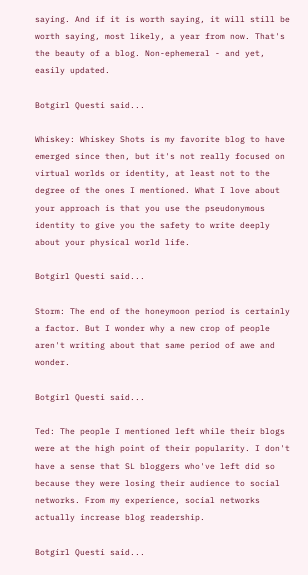saying. And if it is worth saying, it will still be worth saying, most likely, a year from now. That's the beauty of a blog. Non-ephemeral - and yet, easily updated.

Botgirl Questi said...

Whiskey: Whiskey Shots is my favorite blog to have emerged since then, but it's not really focused on virtual worlds or identity, at least not to the degree of the ones I mentioned. What I love about your approach is that you use the pseudonymous identity to give you the safety to write deeply about your physical world life.

Botgirl Questi said...

Storm: The end of the honeymoon period is certainly a factor. But I wonder why a new crop of people aren't writing about that same period of awe and wonder.

Botgirl Questi said...

Ted: The people I mentioned left while their blogs were at the high point of their popularity. I don't have a sense that SL bloggers who've left did so because they were losing their audience to social networks. From my experience, social networks actually increase blog readership.

Botgirl Questi said...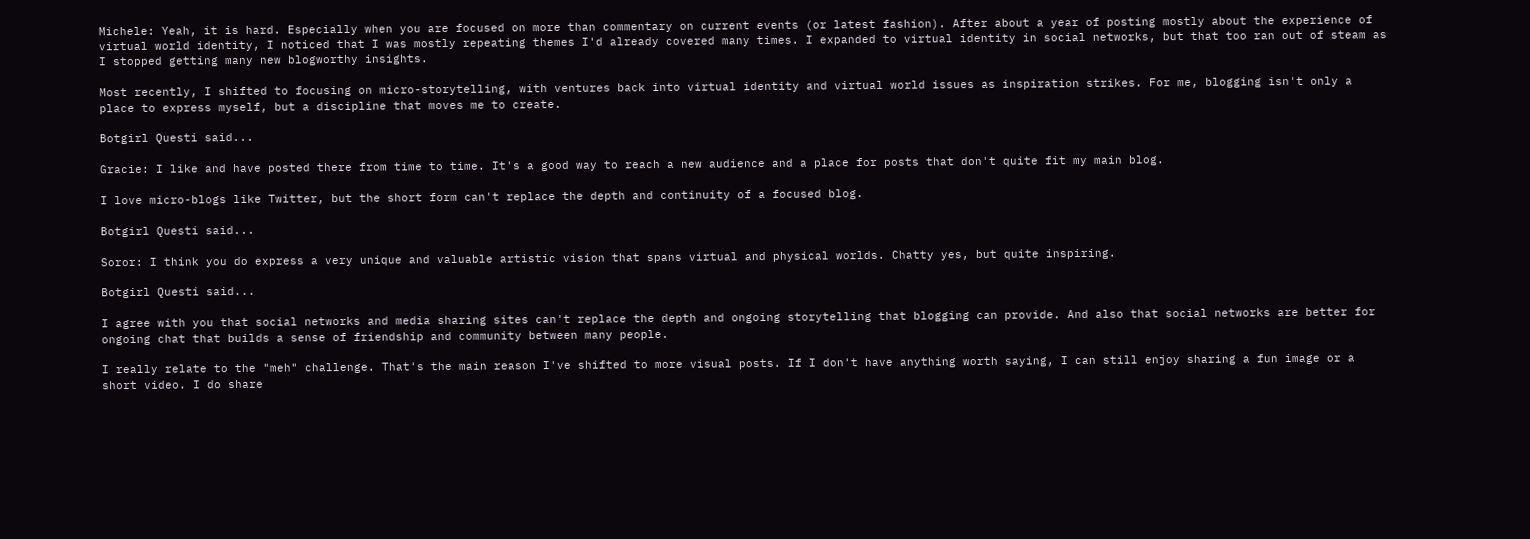Michele: Yeah, it is hard. Especially when you are focused on more than commentary on current events (or latest fashion). After about a year of posting mostly about the experience of virtual world identity, I noticed that I was mostly repeating themes I'd already covered many times. I expanded to virtual identity in social networks, but that too ran out of steam as I stopped getting many new blogworthy insights.

Most recently, I shifted to focusing on micro-storytelling, with ventures back into virtual identity and virtual world issues as inspiration strikes. For me, blogging isn't only a place to express myself, but a discipline that moves me to create.

Botgirl Questi said...

Gracie: I like and have posted there from time to time. It's a good way to reach a new audience and a place for posts that don't quite fit my main blog.

I love micro-blogs like Twitter, but the short form can't replace the depth and continuity of a focused blog.

Botgirl Questi said...

Soror: I think you do express a very unique and valuable artistic vision that spans virtual and physical worlds. Chatty yes, but quite inspiring.

Botgirl Questi said...

I agree with you that social networks and media sharing sites can't replace the depth and ongoing storytelling that blogging can provide. And also that social networks are better for ongoing chat that builds a sense of friendship and community between many people.

I really relate to the "meh" challenge. That's the main reason I've shifted to more visual posts. If I don't have anything worth saying, I can still enjoy sharing a fun image or a short video. I do share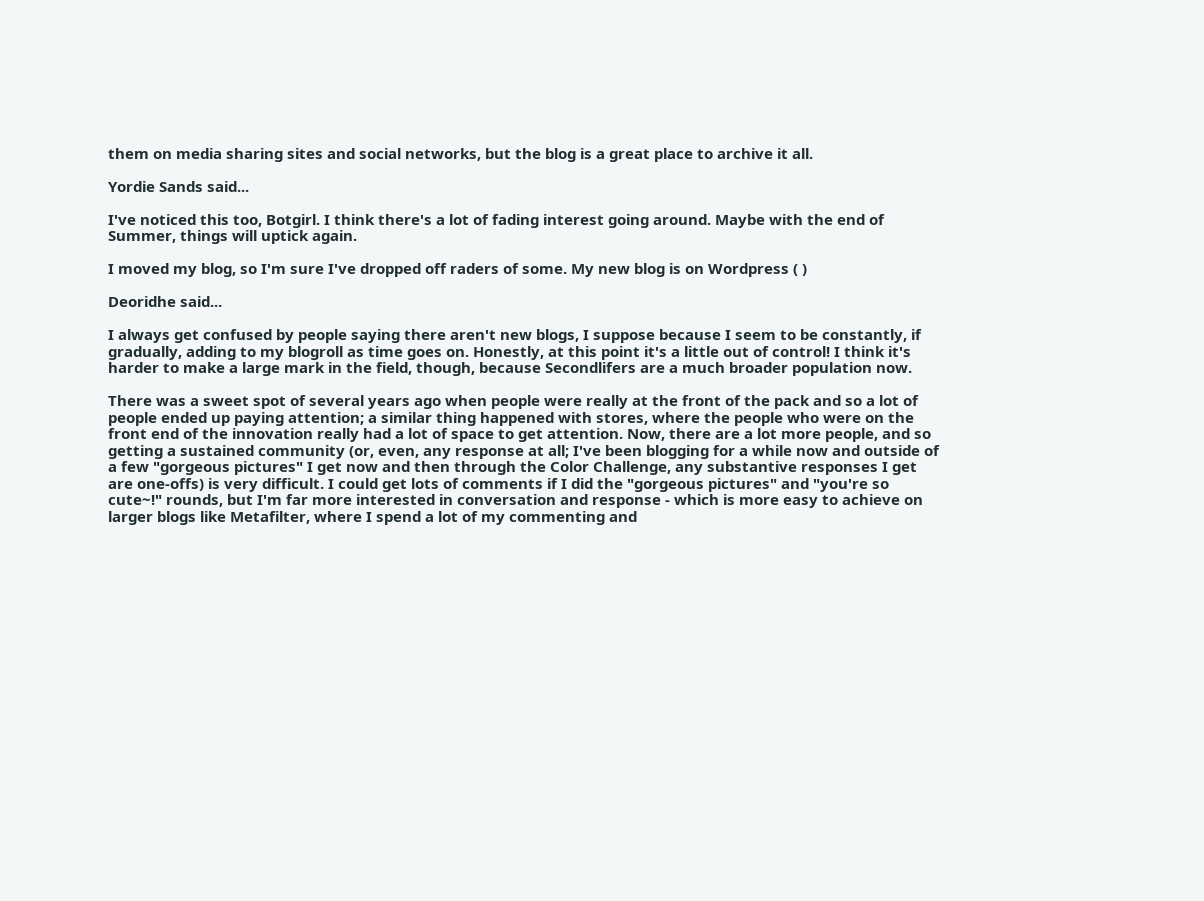them on media sharing sites and social networks, but the blog is a great place to archive it all.

Yordie Sands said...

I've noticed this too, Botgirl. I think there's a lot of fading interest going around. Maybe with the end of Summer, things will uptick again.

I moved my blog, so I'm sure I've dropped off raders of some. My new blog is on Wordpress ( )

Deoridhe said...

I always get confused by people saying there aren't new blogs, I suppose because I seem to be constantly, if gradually, adding to my blogroll as time goes on. Honestly, at this point it's a little out of control! I think it's harder to make a large mark in the field, though, because Secondlifers are a much broader population now.

There was a sweet spot of several years ago when people were really at the front of the pack and so a lot of people ended up paying attention; a similar thing happened with stores, where the people who were on the front end of the innovation really had a lot of space to get attention. Now, there are a lot more people, and so getting a sustained community (or, even, any response at all; I've been blogging for a while now and outside of a few "gorgeous pictures" I get now and then through the Color Challenge, any substantive responses I get are one-offs) is very difficult. I could get lots of comments if I did the "gorgeous pictures" and "you're so cute~!" rounds, but I'm far more interested in conversation and response - which is more easy to achieve on larger blogs like Metafilter, where I spend a lot of my commenting and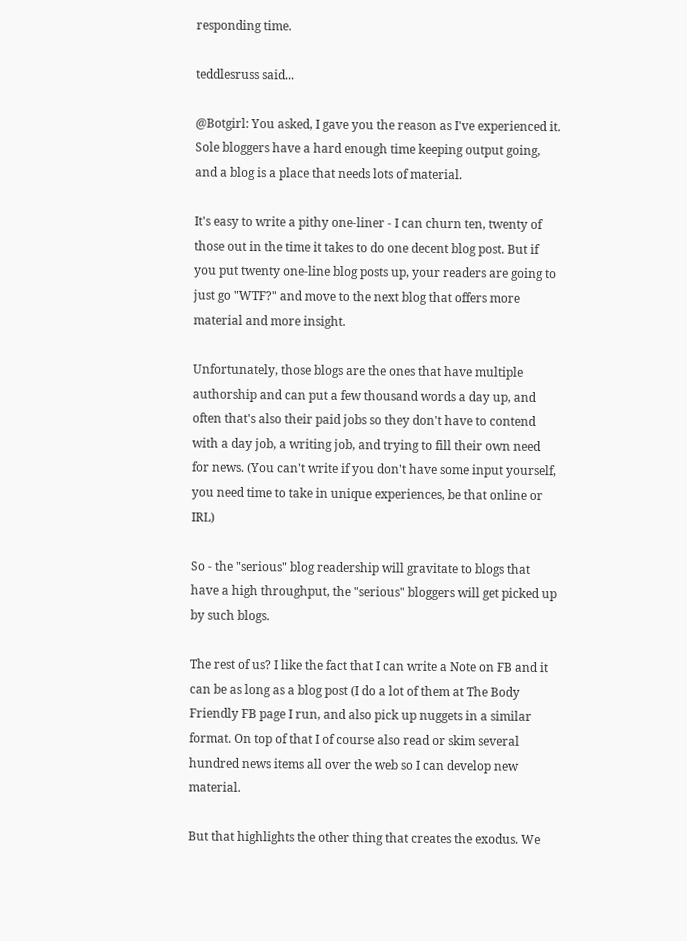responding time.

teddlesruss said...

@Botgirl: You asked, I gave you the reason as I've experienced it. Sole bloggers have a hard enough time keeping output going, and a blog is a place that needs lots of material.

It's easy to write a pithy one-liner - I can churn ten, twenty of those out in the time it takes to do one decent blog post. But if you put twenty one-line blog posts up, your readers are going to just go "WTF?" and move to the next blog that offers more material and more insight.

Unfortunately, those blogs are the ones that have multiple authorship and can put a few thousand words a day up, and often that's also their paid jobs so they don't have to contend with a day job, a writing job, and trying to fill their own need for news. (You can't write if you don't have some input yourself, you need time to take in unique experiences, be that online or IRL)

So - the "serious" blog readership will gravitate to blogs that have a high throughput, the "serious" bloggers will get picked up by such blogs.

The rest of us? I like the fact that I can write a Note on FB and it can be as long as a blog post (I do a lot of them at The Body Friendly FB page I run, and also pick up nuggets in a similar format. On top of that I of course also read or skim several hundred news items all over the web so I can develop new material.

But that highlights the other thing that creates the exodus. We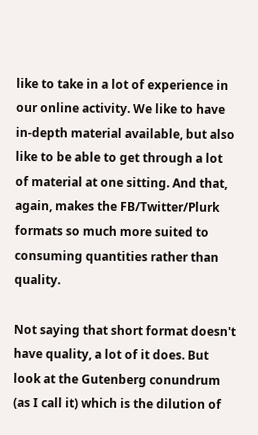like to take in a lot of experience in our online activity. We like to have in-depth material available, but also like to be able to get through a lot of material at one sitting. And that, again, makes the FB/Twitter/Plurk formats so much more suited to consuming quantities rather than quality.

Not saying that short format doesn't have quality, a lot of it does. But look at the Gutenberg conundrum (as I call it) which is the dilution of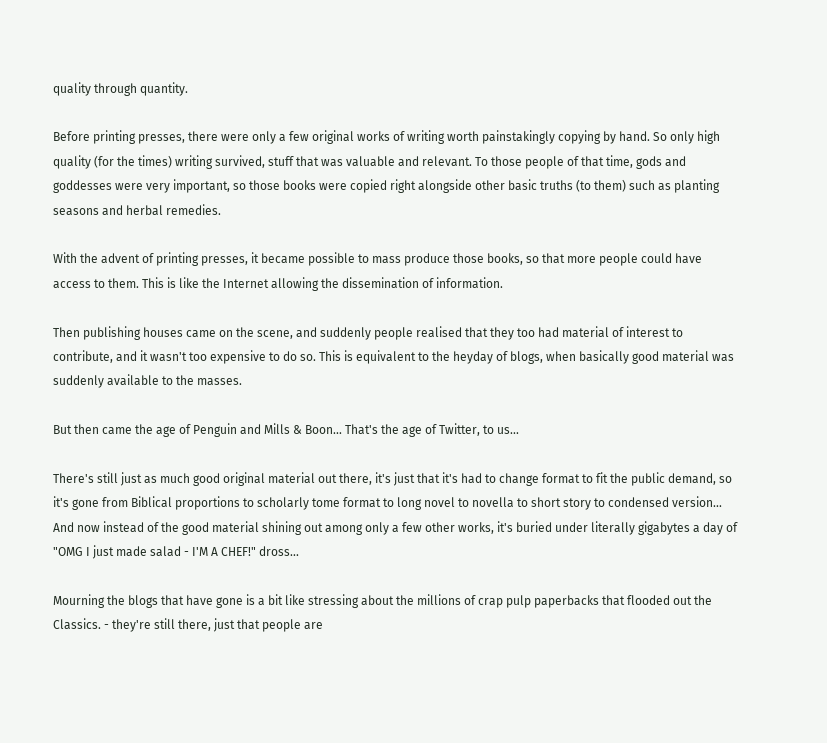quality through quantity.

Before printing presses, there were only a few original works of writing worth painstakingly copying by hand. So only high quality (for the times) writing survived, stuff that was valuable and relevant. To those people of that time, gods and goddesses were very important, so those books were copied right alongside other basic truths (to them) such as planting seasons and herbal remedies.

With the advent of printing presses, it became possible to mass produce those books, so that more people could have access to them. This is like the Internet allowing the dissemination of information.

Then publishing houses came on the scene, and suddenly people realised that they too had material of interest to contribute, and it wasn't too expensive to do so. This is equivalent to the heyday of blogs, when basically good material was suddenly available to the masses.

But then came the age of Penguin and Mills & Boon... That's the age of Twitter, to us...

There's still just as much good original material out there, it's just that it's had to change format to fit the public demand, so it's gone from Biblical proportions to scholarly tome format to long novel to novella to short story to condensed version... And now instead of the good material shining out among only a few other works, it's buried under literally gigabytes a day of "OMG I just made salad - I'M A CHEF!" dross...

Mourning the blogs that have gone is a bit like stressing about the millions of crap pulp paperbacks that flooded out the Classics. - they're still there, just that people are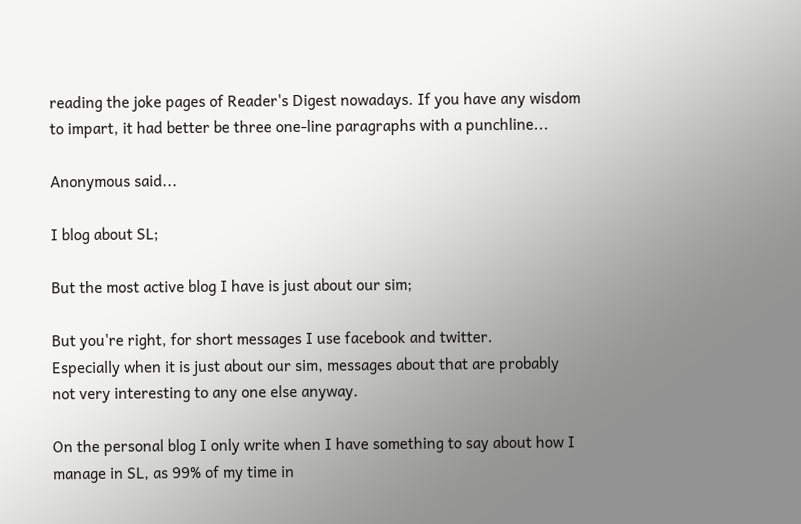reading the joke pages of Reader's Digest nowadays. If you have any wisdom to impart, it had better be three one-line paragraphs with a punchline...

Anonymous said...

I blog about SL;

But the most active blog I have is just about our sim;

But you're right, for short messages I use facebook and twitter.
Especially when it is just about our sim, messages about that are probably not very interesting to any one else anyway.

On the personal blog I only write when I have something to say about how I manage in SL, as 99% of my time in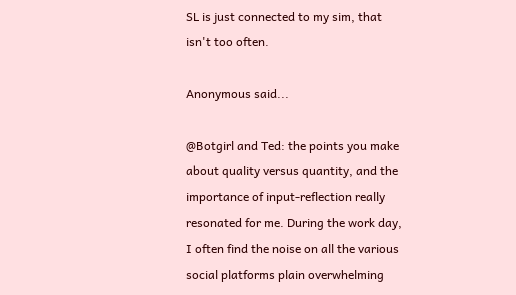SL is just connected to my sim, that isn't too often.

Anonymous said...

@Botgirl and Ted: the points you make about quality versus quantity, and the importance of input-reflection really resonated for me. During the work day, I often find the noise on all the various social platforms plain overwhelming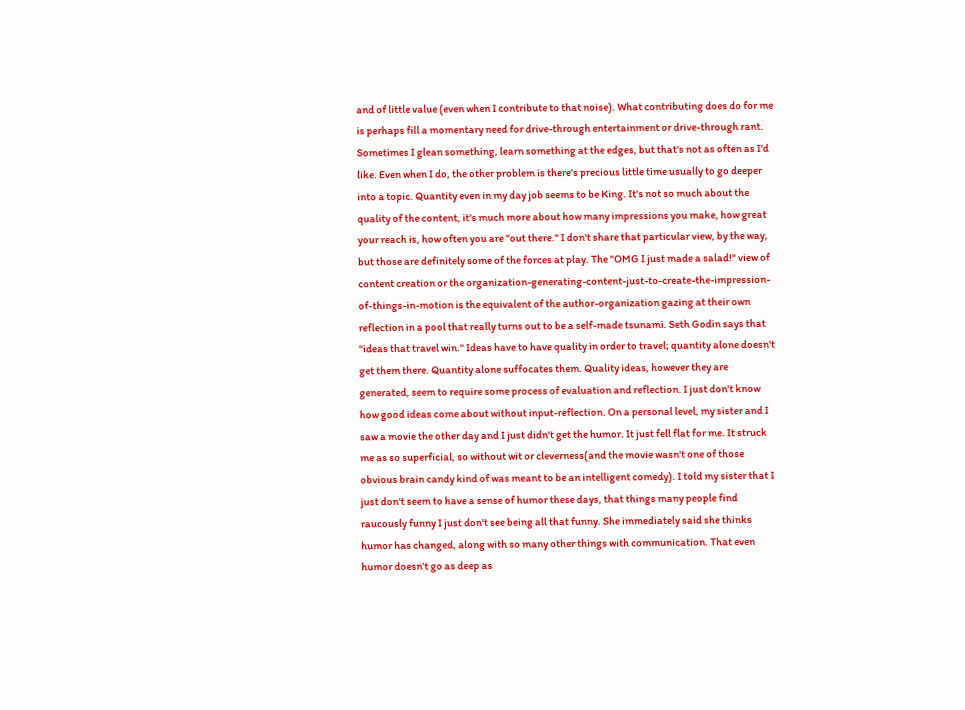and of little value (even when I contribute to that noise). What contributing does do for me is perhaps fill a momentary need for drive-through entertainment or drive-through rant. Sometimes I glean something, learn something at the edges, but that's not as often as I'd like. Even when I do, the other problem is there's precious little time usually to go deeper into a topic. Quantity even in my day job seems to be King. It's not so much about the quality of the content, it's much more about how many impressions you make, how great your reach is, how often you are "out there." I don't share that particular view, by the way, but those are definitely some of the forces at play. The "OMG I just made a salad!" view of content creation or the organization-generating-content-just-to-create-the-impression-of-things-in-motion is the equivalent of the author-organization gazing at their own reflection in a pool that really turns out to be a self-made tsunami. Seth Godin says that "ideas that travel win." Ideas have to have quality in order to travel; quantity alone doesn't get them there. Quantity alone suffocates them. Quality ideas, however they are generated, seem to require some process of evaluation and reflection. I just don't know how good ideas come about without input-reflection. On a personal level, my sister and I saw a movie the other day and I just didn't get the humor. It just fell flat for me. It struck me as so superficial, so without wit or cleverness(and the movie wasn't one of those obvious brain candy kind of was meant to be an intelligent comedy). I told my sister that I just don't seem to have a sense of humor these days, that things many people find raucously funny I just don't see being all that funny. She immediately said she thinks humor has changed, along with so many other things with communication. That even humor doesn't go as deep as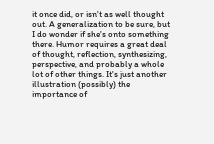it once did, or isn't as well thought out. A generalization to be sure, but I do wonder if she's onto something there. Humor requires a great deal of thought, reflection, synthesizing, perspective, and probably a whole lot of other things. It's just another illustration (possibly) the importance of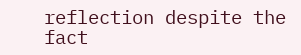reflection despite the fact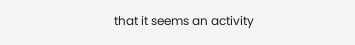that it seems an activity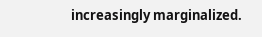increasingly marginalized.